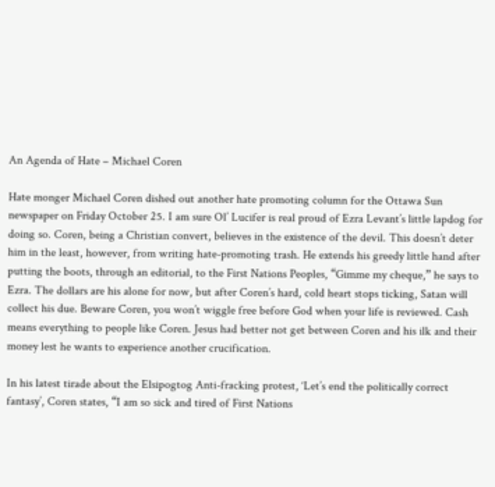An Agenda of Hate – Michael Coren

Hate monger Michael Coren dished out another hate promoting column for the Ottawa Sun newspaper on Friday October 25. I am sure Ol’ Lucifer is real proud of Ezra Levant’s little lapdog for doing so. Coren, being a Christian convert, believes in the existence of the devil. This doesn’t deter him in the least, however, from writing hate-promoting trash. He extends his greedy little hand after putting the boots, through an editorial, to the First Nations Peoples, “Gimme my cheque,” he says to Ezra. The dollars are his alone for now, but after Coren’s hard, cold heart stops ticking, Satan will collect his due. Beware Coren, you won’t wiggle free before God when your life is reviewed. Cash means everything to people like Coren. Jesus had better not get between Coren and his ilk and their money lest he wants to experience another crucification.

In his latest tirade about the Elsipogtog Anti-fracking protest, ‘Let’s end the politically correct fantasy’, Coren states, “I am so sick and tired of First Nations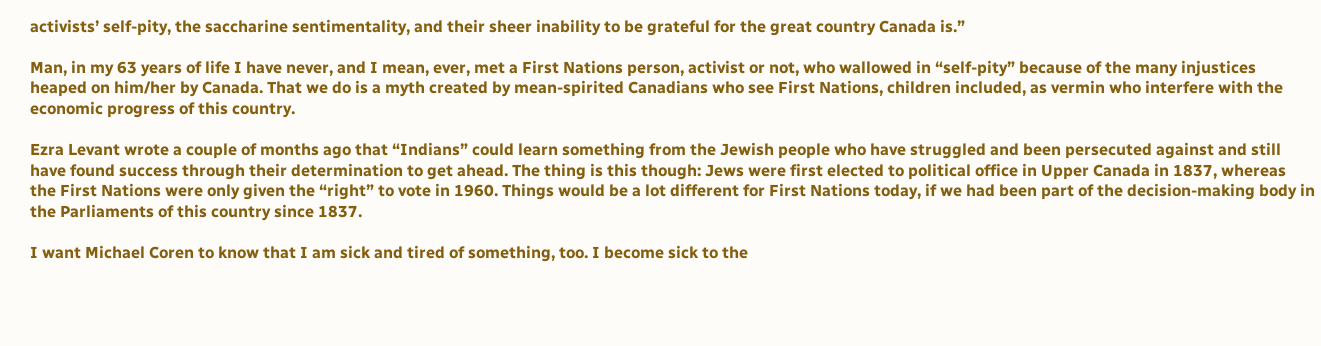activists’ self-pity, the saccharine sentimentality, and their sheer inability to be grateful for the great country Canada is.”

Man, in my 63 years of life I have never, and I mean, ever, met a First Nations person, activist or not, who wallowed in “self-pity” because of the many injustices heaped on him/her by Canada. That we do is a myth created by mean-spirited Canadians who see First Nations, children included, as vermin who interfere with the economic progress of this country.

Ezra Levant wrote a couple of months ago that “Indians” could learn something from the Jewish people who have struggled and been persecuted against and still have found success through their determination to get ahead. The thing is this though: Jews were first elected to political office in Upper Canada in 1837, whereas the First Nations were only given the “right” to vote in 1960. Things would be a lot different for First Nations today, if we had been part of the decision-making body in the Parliaments of this country since 1837.

I want Michael Coren to know that I am sick and tired of something, too. I become sick to the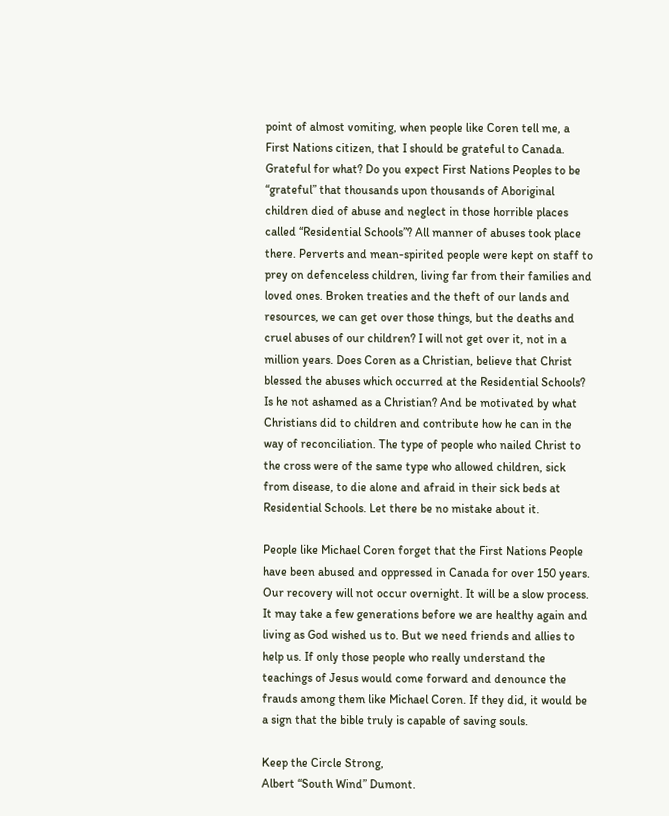point of almost vomiting, when people like Coren tell me, a First Nations citizen, that I should be grateful to Canada. Grateful for what? Do you expect First Nations Peoples to be “grateful” that thousands upon thousands of Aboriginal children died of abuse and neglect in those horrible places called “Residential Schools”? All manner of abuses took place there. Perverts and mean-spirited people were kept on staff to prey on defenceless children, living far from their families and loved ones. Broken treaties and the theft of our lands and resources, we can get over those things, but the deaths and cruel abuses of our children? I will not get over it, not in a million years. Does Coren as a Christian, believe that Christ blessed the abuses which occurred at the Residential Schools? Is he not ashamed as a Christian? And be motivated by what Christians did to children and contribute how he can in the way of reconciliation. The type of people who nailed Christ to the cross were of the same type who allowed children, sick from disease, to die alone and afraid in their sick beds at Residential Schools. Let there be no mistake about it.

People like Michael Coren forget that the First Nations People have been abused and oppressed in Canada for over 150 years. Our recovery will not occur overnight. It will be a slow process. It may take a few generations before we are healthy again and living as God wished us to. But we need friends and allies to help us. If only those people who really understand the teachings of Jesus would come forward and denounce the frauds among them like Michael Coren. If they did, it would be a sign that the bible truly is capable of saving souls.

Keep the Circle Strong,
Albert “South Wind” Dumont.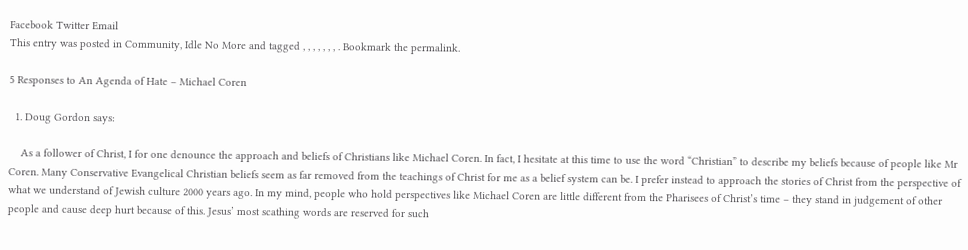Facebook Twitter Email
This entry was posted in Community, Idle No More and tagged , , , , , , , . Bookmark the permalink.

5 Responses to An Agenda of Hate – Michael Coren

  1. Doug Gordon says:

    As a follower of Christ, I for one denounce the approach and beliefs of Christians like Michael Coren. In fact, I hesitate at this time to use the word “Christian” to describe my beliefs because of people like Mr Coren. Many Conservative Evangelical Christian beliefs seem as far removed from the teachings of Christ for me as a belief system can be. I prefer instead to approach the stories of Christ from the perspective of what we understand of Jewish culture 2000 years ago. In my mind, people who hold perspectives like Michael Coren are little different from the Pharisees of Christ’s time – they stand in judgement of other people and cause deep hurt because of this. Jesus’ most scathing words are reserved for such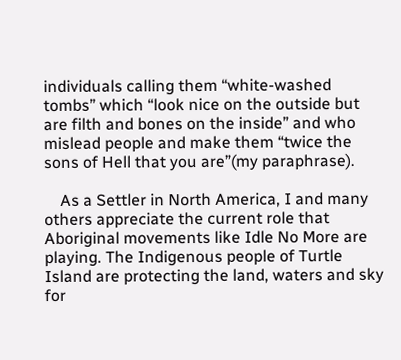individuals calling them “white-washed tombs” which “look nice on the outside but are filth and bones on the inside” and who mislead people and make them “twice the sons of Hell that you are”(my paraphrase).

    As a Settler in North America, I and many others appreciate the current role that Aboriginal movements like Idle No More are playing. The Indigenous people of Turtle Island are protecting the land, waters and sky for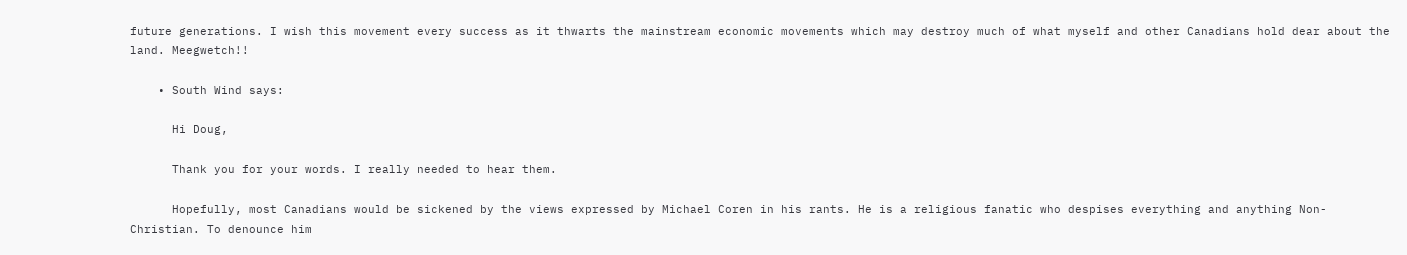future generations. I wish this movement every success as it thwarts the mainstream economic movements which may destroy much of what myself and other Canadians hold dear about the land. Meegwetch!!

    • South Wind says:

      Hi Doug,

      Thank you for your words. I really needed to hear them.

      Hopefully, most Canadians would be sickened by the views expressed by Michael Coren in his rants. He is a religious fanatic who despises everything and anything Non-Christian. To denounce him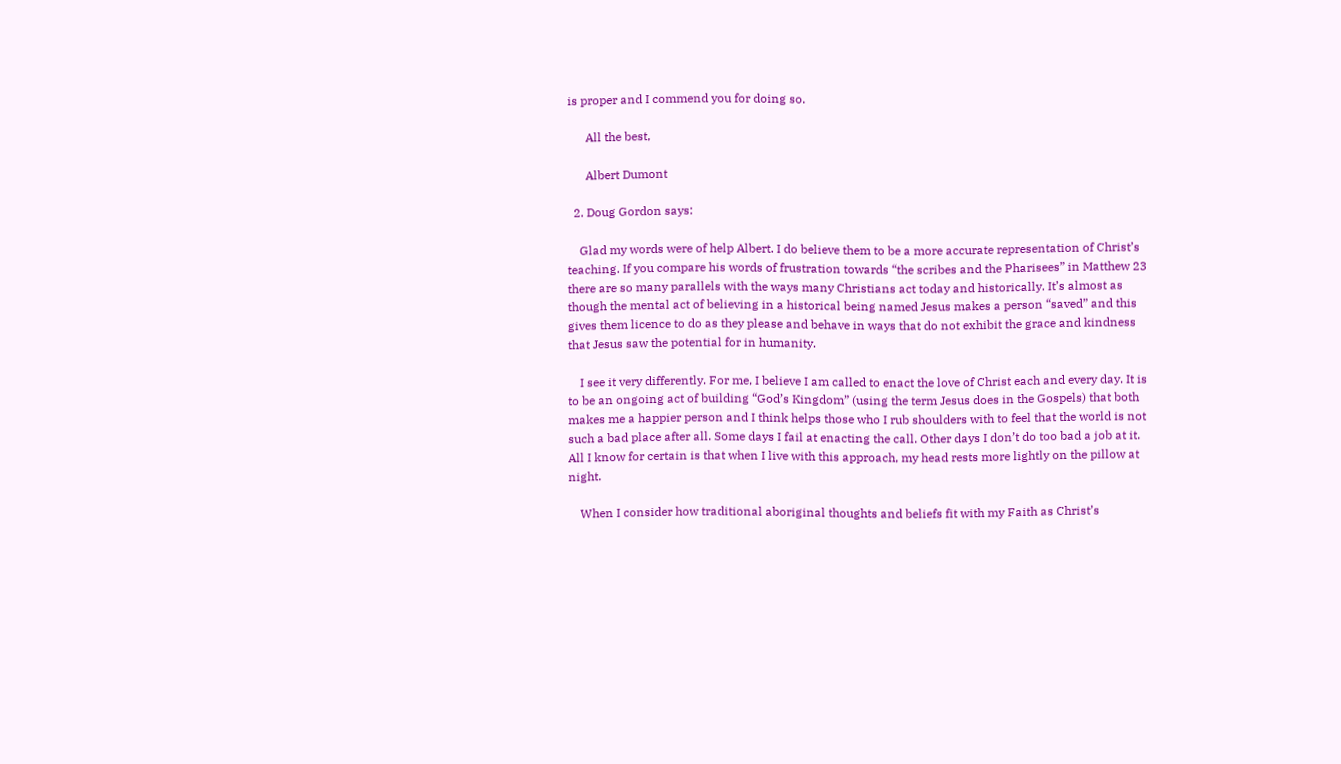is proper and I commend you for doing so.

      All the best,

      Albert Dumont

  2. Doug Gordon says:

    Glad my words were of help Albert. I do believe them to be a more accurate representation of Christ’s teaching. If you compare his words of frustration towards “the scribes and the Pharisees” in Matthew 23 there are so many parallels with the ways many Christians act today and historically. It’s almost as though the mental act of believing in a historical being named Jesus makes a person “saved” and this gives them licence to do as they please and behave in ways that do not exhibit the grace and kindness that Jesus saw the potential for in humanity.

    I see it very differently. For me, I believe I am called to enact the love of Christ each and every day. It is to be an ongoing act of building “God’s Kingdom” (using the term Jesus does in the Gospels) that both makes me a happier person and I think helps those who I rub shoulders with to feel that the world is not such a bad place after all. Some days I fail at enacting the call. Other days I don’t do too bad a job at it. All I know for certain is that when I live with this approach, my head rests more lightly on the pillow at night.

    When I consider how traditional aboriginal thoughts and beliefs fit with my Faith as Christ’s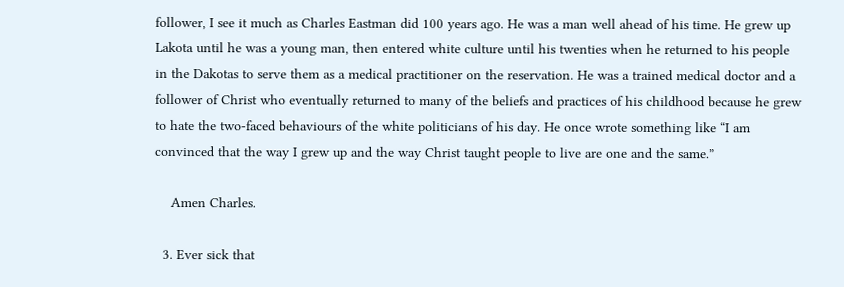follower, I see it much as Charles Eastman did 100 years ago. He was a man well ahead of his time. He grew up Lakota until he was a young man, then entered white culture until his twenties when he returned to his people in the Dakotas to serve them as a medical practitioner on the reservation. He was a trained medical doctor and a follower of Christ who eventually returned to many of the beliefs and practices of his childhood because he grew to hate the two-faced behaviours of the white politicians of his day. He once wrote something like “I am convinced that the way I grew up and the way Christ taught people to live are one and the same.”

    Amen Charles.

  3. Ever sick that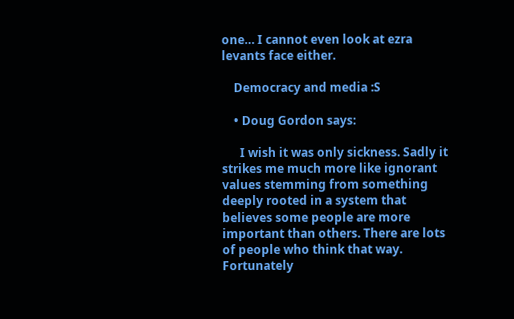one… I cannot even look at ezra levants face either.

    Democracy and media :S

    • Doug Gordon says:

      I wish it was only sickness. Sadly it strikes me much more like ignorant values stemming from something deeply rooted in a system that believes some people are more important than others. There are lots of people who think that way. Fortunately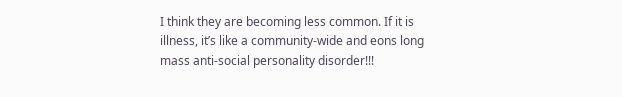I think they are becoming less common. If it is illness, it’s like a community-wide and eons long mass anti-social personality disorder!!!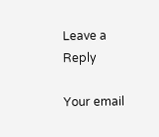Leave a Reply

Your email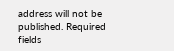address will not be published. Required fields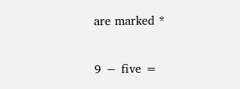are marked *

9 − five =